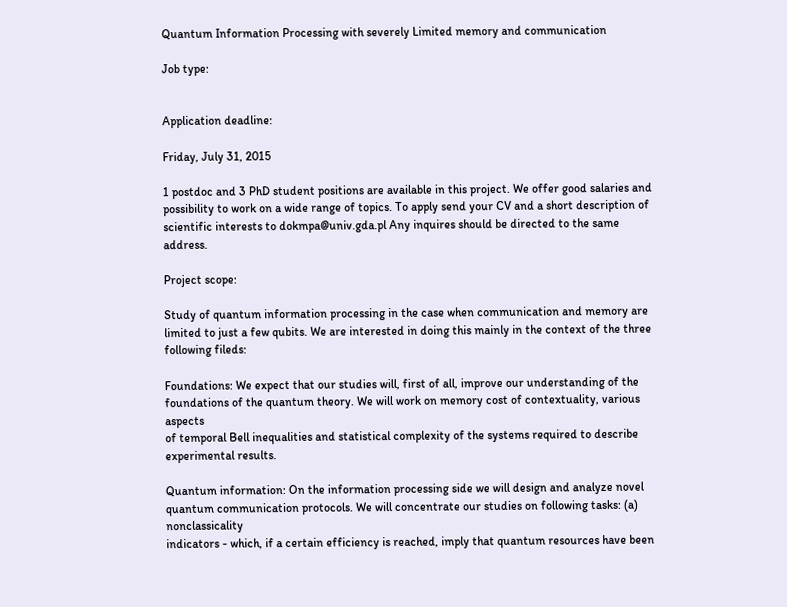Quantum Information Processing with severely Limited memory and communication

Job type:


Application deadline:

Friday, July 31, 2015

1 postdoc and 3 PhD student positions are available in this project. We offer good salaries and possibility to work on a wide range of topics. To apply send your CV and a short description of scientific interests to dokmpa@univ.gda.pl Any inquires should be directed to the same address.

Project scope:

Study of quantum information processing in the case when communication and memory are limited to just a few qubits. We are interested in doing this mainly in the context of the three following fileds:

Foundations: We expect that our studies will, first of all, improve our understanding of the foundations of the quantum theory. We will work on memory cost of contextuality, various aspects
of temporal Bell inequalities and statistical complexity of the systems required to describe experimental results.

Quantum information: On the information processing side we will design and analyze novel quantum communication protocols. We will concentrate our studies on following tasks: (a) nonclassicality
indicators - which, if a certain efficiency is reached, imply that quantum resources have been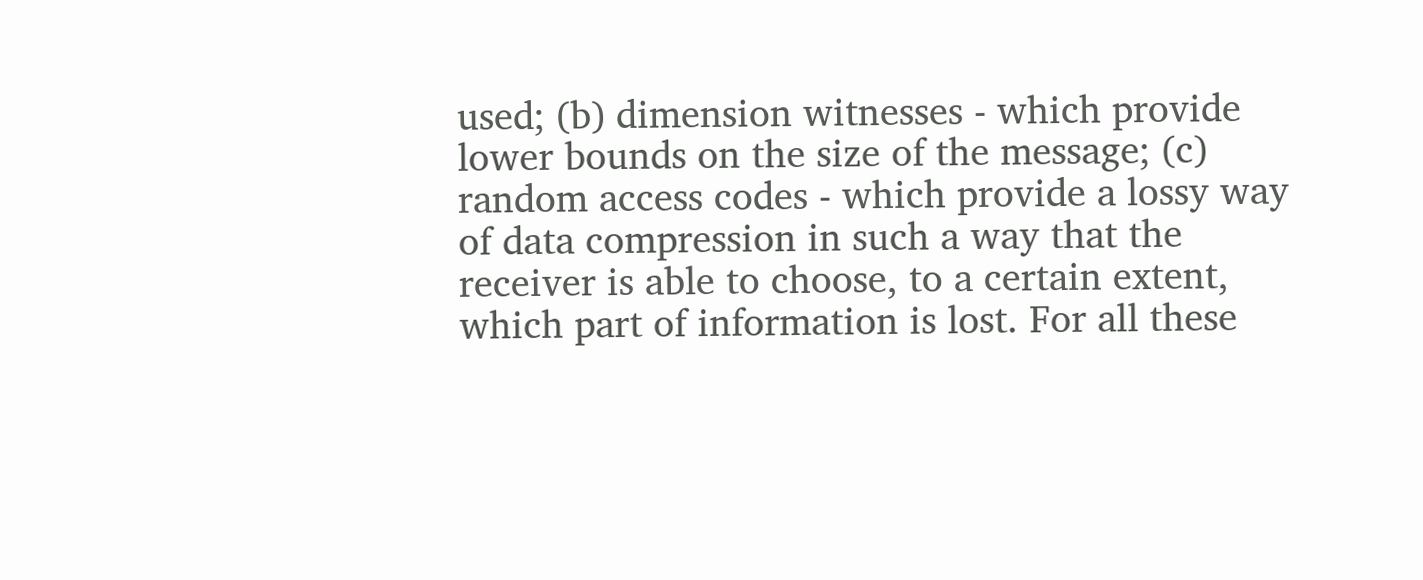used; (b) dimension witnesses - which provide lower bounds on the size of the message; (c) random access codes - which provide a lossy way of data compression in such a way that the receiver is able to choose, to a certain extent, which part of information is lost. For all these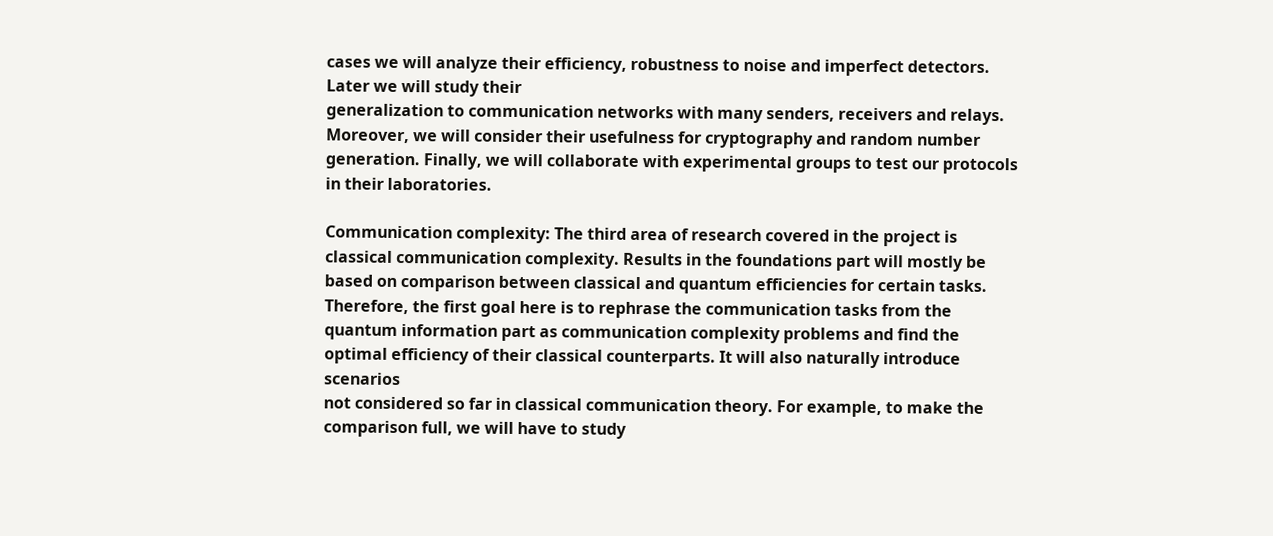cases we will analyze their efficiency, robustness to noise and imperfect detectors. Later we will study their
generalization to communication networks with many senders, receivers and relays. Moreover, we will consider their usefulness for cryptography and random number generation. Finally, we will collaborate with experimental groups to test our protocols in their laboratories.

Communication complexity: The third area of research covered in the project is classical communication complexity. Results in the foundations part will mostly be based on comparison between classical and quantum efficiencies for certain tasks. Therefore, the first goal here is to rephrase the communication tasks from the quantum information part as communication complexity problems and find the optimal efficiency of their classical counterparts. It will also naturally introduce scenarios
not considered so far in classical communication theory. For example, to make the comparison full, we will have to study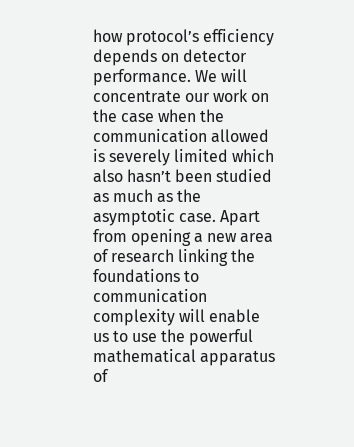how protocol’s efficiency depends on detector performance. We will concentrate our work on the case when the communication allowed is severely limited which also hasn’t been studied as much as the asymptotic case. Apart from opening a new area of research linking the foundations to communication complexity will enable us to use the powerful mathematical apparatus of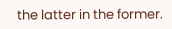the latter in the former.